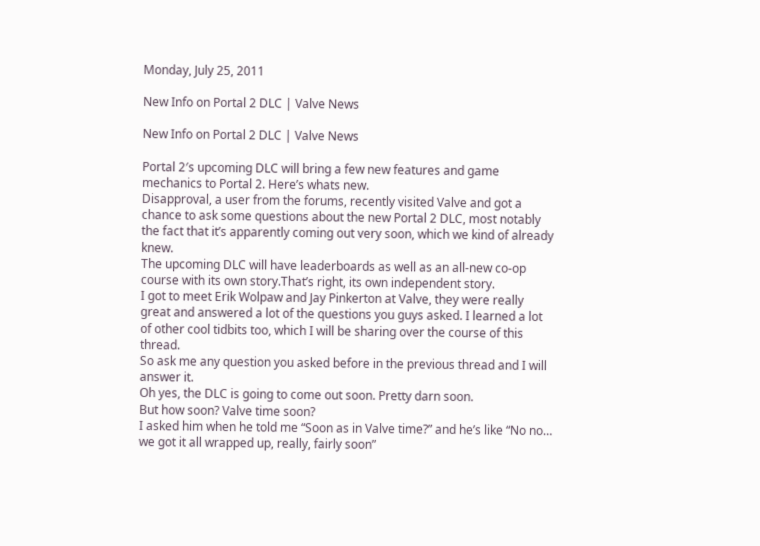Monday, July 25, 2011

New Info on Portal 2 DLC | Valve News

New Info on Portal 2 DLC | Valve News

Portal 2′s upcoming DLC will bring a few new features and game mechanics to Portal 2. Here’s whats new.
Disapproval, a user from the forums, recently visited Valve and got a chance to ask some questions about the new Portal 2 DLC, most notably the fact that it’s apparently coming out very soon, which we kind of already knew.
The upcoming DLC will have leaderboards as well as an all-new co-op course with its own story.That’s right, its own independent story.
I got to meet Erik Wolpaw and Jay Pinkerton at Valve, they were really great and answered a lot of the questions you guys asked. I learned a lot of other cool tidbits too, which I will be sharing over the course of this thread.
So ask me any question you asked before in the previous thread and I will answer it.
Oh yes, the DLC is going to come out soon. Pretty darn soon.
But how soon? Valve time soon?
I asked him when he told me “Soon as in Valve time?” and he’s like “No no… we got it all wrapped up, really, fairly soon”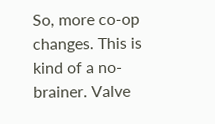So, more co-op changes. This is kind of a no-brainer. Valve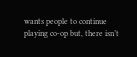wants people to continue playing co-op but, there isn’t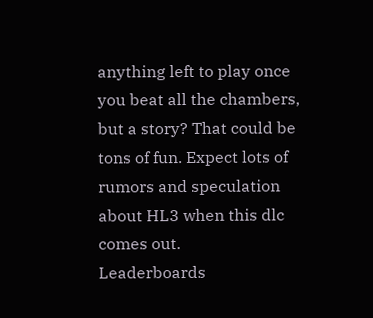anything left to play once you beat all the chambers, but a story? That could be tons of fun. Expect lots of rumors and speculation about HL3 when this dlc comes out.
Leaderboards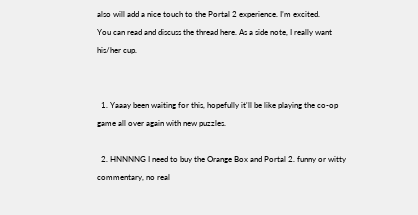also will add a nice touch to the Portal 2 experience. I’m excited.
You can read and discuss the thread here. As a side note, I really want his/her cup.


  1. Yaaay been waiting for this, hopefully it'll be like playing the co-op game all over again with new puzzles.

  2. HNNNNG I need to buy the Orange Box and Portal 2. funny or witty commentary, no real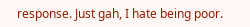response. Just gah, I hate being poor.